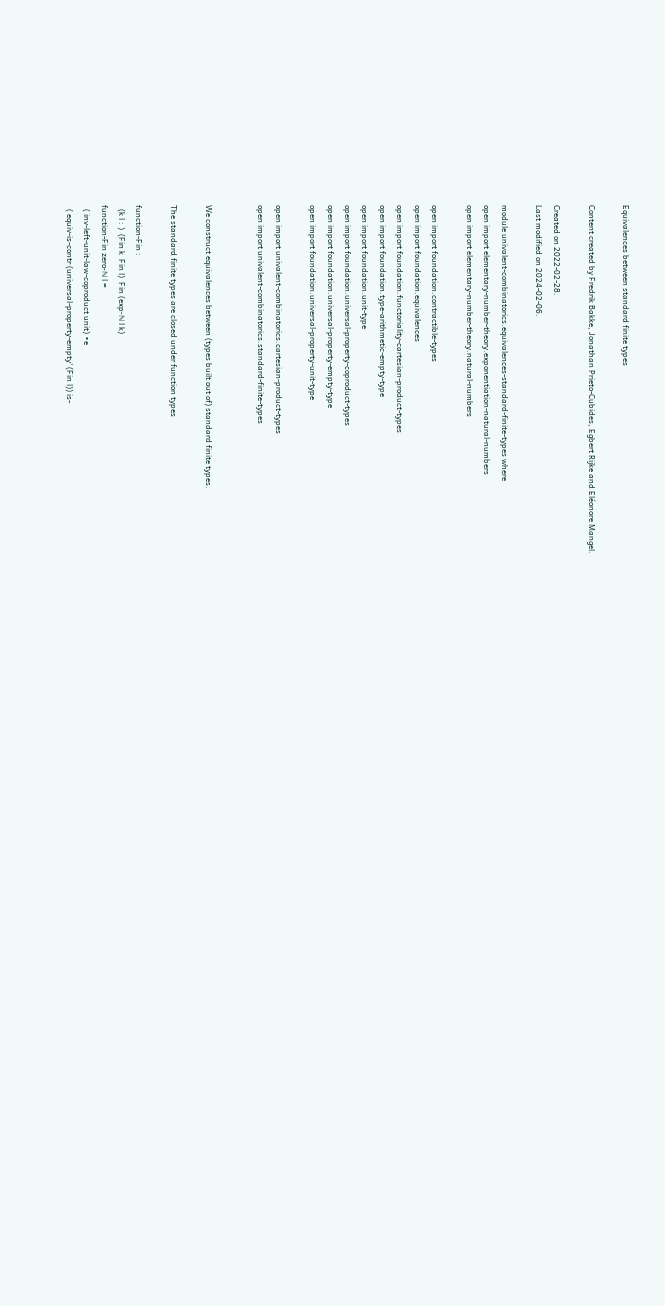Equivalences between standard finite types

Content created by Fredrik Bakke, Jonathan Prieto-Cubides, Egbert Rijke and Eléonore Mangel.

Created on 2022-02-28.
Last modified on 2024-02-06.

module univalent-combinatorics.equivalences-standard-finite-types where
open import elementary-number-theory.exponentiation-natural-numbers
open import elementary-number-theory.natural-numbers

open import foundation.contractible-types
open import foundation.equivalences
open import foundation.functoriality-cartesian-product-types
open import foundation.type-arithmetic-empty-type
open import foundation.unit-type
open import foundation.universal-property-coproduct-types
open import foundation.universal-property-empty-type
open import foundation.universal-property-unit-type

open import univalent-combinatorics.cartesian-product-types
open import univalent-combinatorics.standard-finite-types


We construct equivalences between (types built out of) standard finite types.

The standard finite types are closed under function types

function-Fin :
  (k l : )  (Fin k  Fin l)  Fin (exp-ℕ l k)
function-Fin zero-ℕ l =
  ( inv-left-unit-law-coproduct unit) ∘e
  ( equiv-is-contr (universal-property-empty' (Fin l)) is-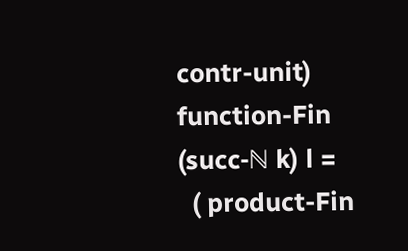contr-unit)
function-Fin (succ-ℕ k) l =
  ( product-Fin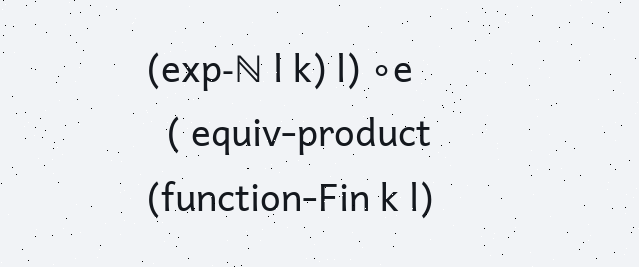(exp-ℕ l k) l) ∘e
  ( equiv-product (function-Fin k l)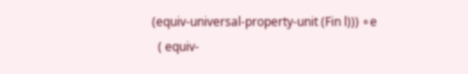(equiv-universal-property-unit (Fin l))) ∘e
  ( equiv-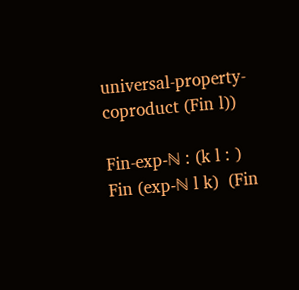universal-property-coproduct (Fin l))

Fin-exp-ℕ : (k l : )  Fin (exp-ℕ l k)  (Fin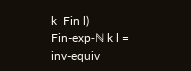k  Fin l)
Fin-exp-ℕ k l = inv-equiv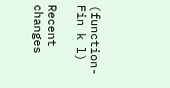(function-Fin k l)

Recent changes